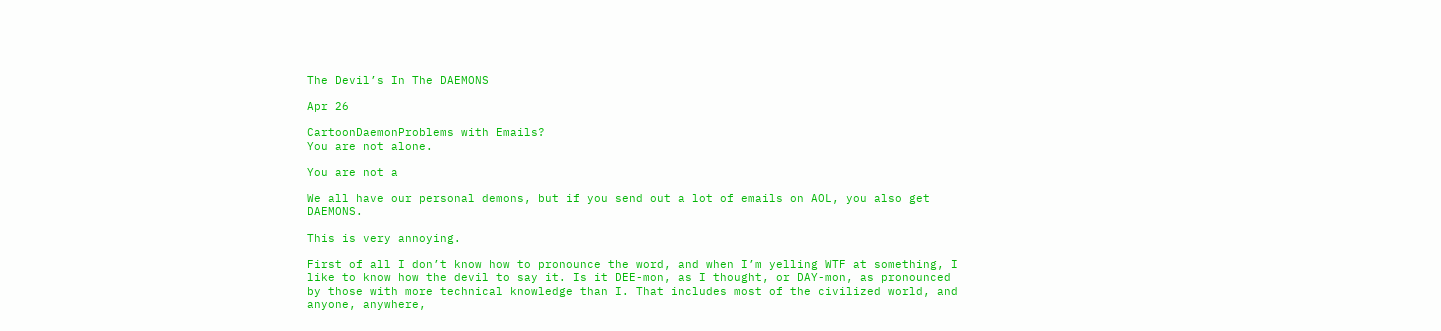The Devil’s In The DAEMONS

Apr 26

CartoonDaemonProblems with Emails?
You are not alone.

You are not a

We all have our personal demons, but if you send out a lot of emails on AOL, you also get DAEMONS.

This is very annoying.

First of all I don’t know how to pronounce the word, and when I’m yelling WTF at something, I like to know how the devil to say it. Is it DEE-mon, as I thought, or DAY-mon, as pronounced by those with more technical knowledge than I. That includes most of the civilized world, and anyone, anywhere,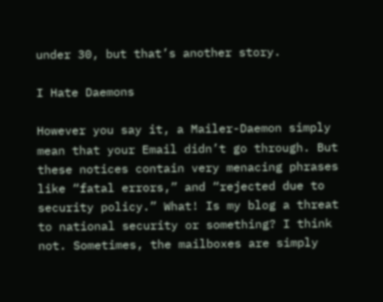under 30, but that’s another story.

I Hate Daemons

However you say it, a Mailer-Daemon simply mean that your Email didn’t go through. But these notices contain very menacing phrases like “fatal errors,” and “rejected due to security policy.” What! Is my blog a threat to national security or something? I think not. Sometimes, the mailboxes are simply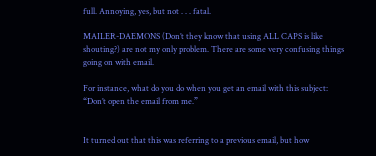full. Annoying, yes, but not . . . fatal.

MAILER-DAEMONS (Don’t they know that using ALL CAPS is like shouting?) are not my only problem. There are some very confusing things going on with email.

For instance, what do you do when you get an email with this subject:
“Don’t open the email from me.”


It turned out that this was referring to a previous email, but how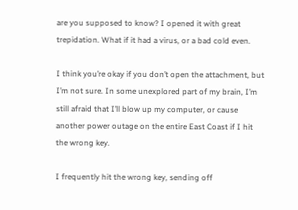are you supposed to know? I opened it with great trepidation. What if it had a virus, or a bad cold even.

I think you’re okay if you don’t open the attachment, but I’m not sure. In some unexplored part of my brain, I’m still afraid that I’ll blow up my computer, or cause another power outage on the entire East Coast if I hit the wrong key.

I frequently hit the wrong key, sending off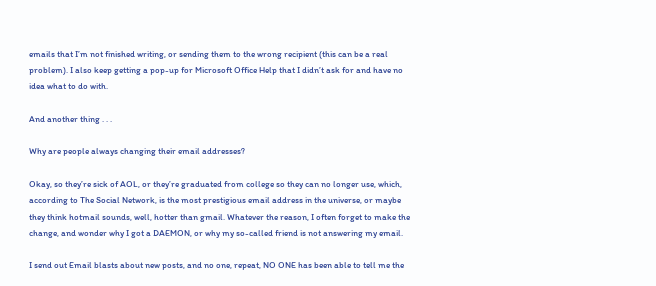emails that I’m not finished writing, or sending them to the wrong recipient (this can be a real problem). I also keep getting a pop-up for Microsoft Office Help that I didn’t ask for and have no idea what to do with.

And another thing . . .

Why are people always changing their email addresses?

Okay, so they’re sick of AOL, or they’re graduated from college so they can no longer use, which, according to The Social Network, is the most prestigious email address in the universe, or maybe they think hotmail sounds, well, hotter than gmail. Whatever the reason, I often forget to make the change, and wonder why I got a DAEMON, or why my so-called friend is not answering my email.

I send out Email blasts about new posts, and no one, repeat, NO ONE has been able to tell me the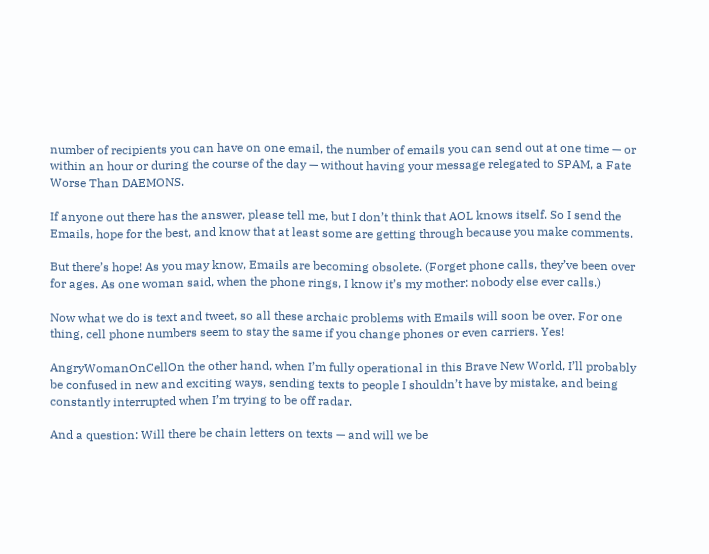number of recipients you can have on one email, the number of emails you can send out at one time — or within an hour or during the course of the day — without having your message relegated to SPAM, a Fate Worse Than DAEMONS.

If anyone out there has the answer, please tell me, but I don’t think that AOL knows itself. So I send the Emails, hope for the best, and know that at least some are getting through because you make comments.

But there’s hope! As you may know, Emails are becoming obsolete. (Forget phone calls, they’ve been over for ages. As one woman said, when the phone rings, I know it’s my mother: nobody else ever calls.)

Now what we do is text and tweet, so all these archaic problems with Emails will soon be over. For one thing, cell phone numbers seem to stay the same if you change phones or even carriers. Yes!

AngryWomanOnCellOn the other hand, when I’m fully operational in this Brave New World, I’ll probably be confused in new and exciting ways, sending texts to people I shouldn’t have by mistake, and being constantly interrupted when I’m trying to be off radar.

And a question: Will there be chain letters on texts — and will we be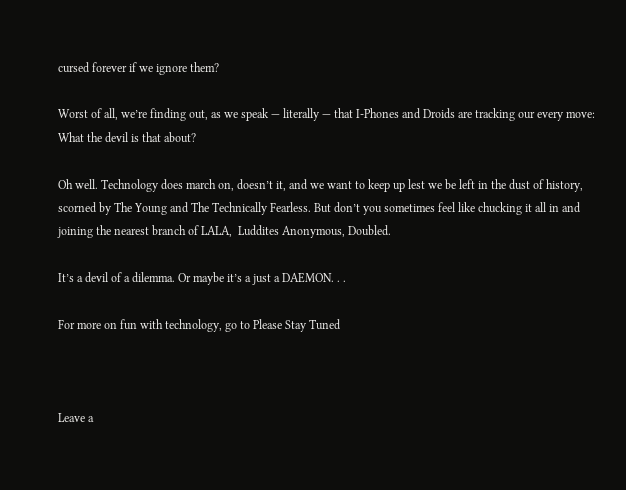cursed forever if we ignore them?

Worst of all, we’re finding out, as we speak — literally — that I-Phones and Droids are tracking our every move: What the devil is that about?

Oh well. Technology does march on, doesn’t it, and we want to keep up lest we be left in the dust of history, scorned by The Young and The Technically Fearless. But don’t you sometimes feel like chucking it all in and joining the nearest branch of LALA,  Luddites Anonymous, Doubled.

It’s a devil of a dilemma. Or maybe it’s a just a DAEMON. . .

For more on fun with technology, go to Please Stay Tuned



Leave a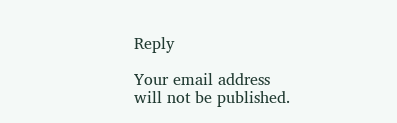Reply

Your email address will not be published.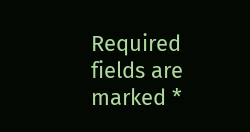Required fields are marked *